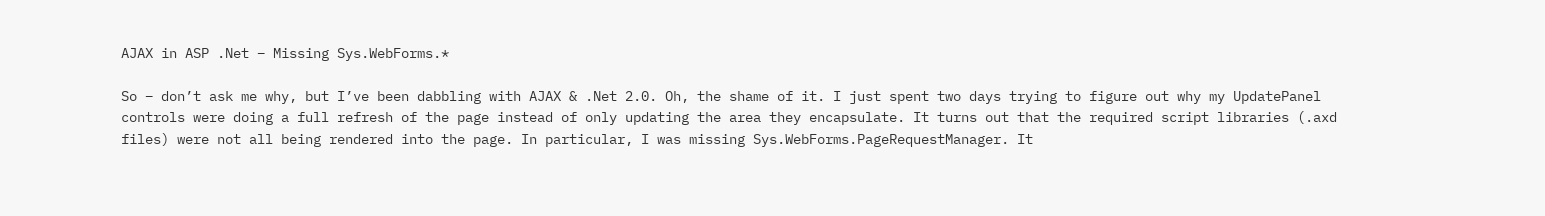AJAX in ASP .Net – Missing Sys.WebForms.*

So – don’t ask me why, but I’ve been dabbling with AJAX & .Net 2.0. Oh, the shame of it. I just spent two days trying to figure out why my UpdatePanel controls were doing a full refresh of the page instead of only updating the area they encapsulate. It turns out that the required script libraries (.axd files) were not all being rendered into the page. In particular, I was missing Sys.WebForms.PageRequestManager. It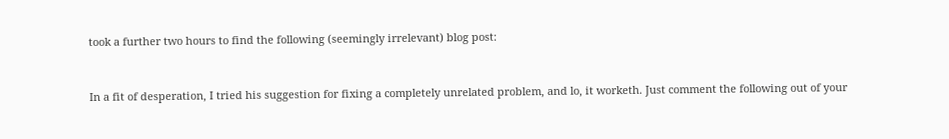took a further two hours to find the following (seemingly irrelevant) blog post:


In a fit of desperation, I tried his suggestion for fixing a completely unrelated problem, and lo, it worketh. Just comment the following out of your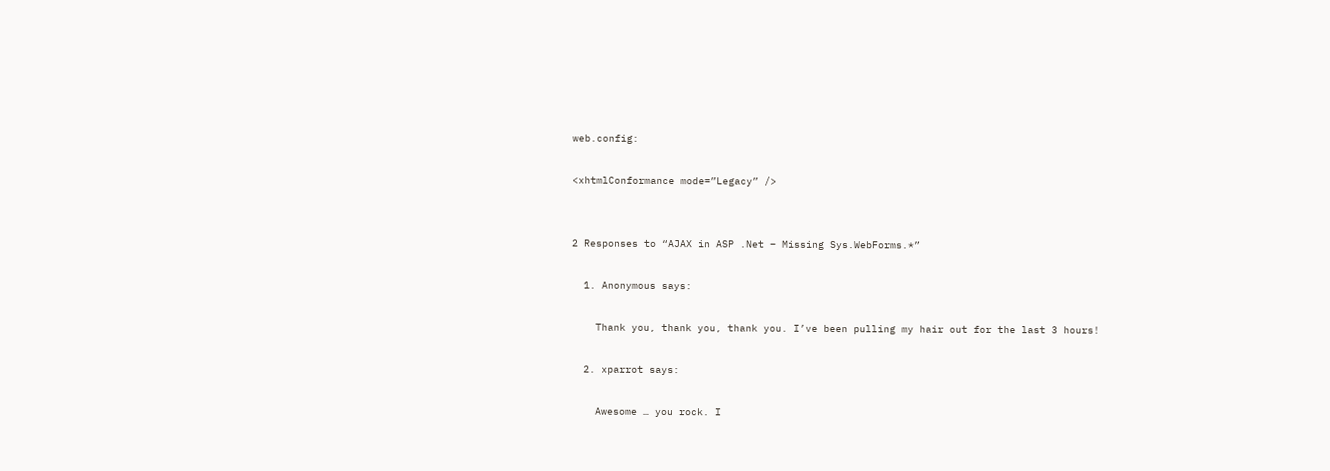web.config:

<xhtmlConformance mode=”Legacy” />


2 Responses to “AJAX in ASP .Net – Missing Sys.WebForms.*”

  1. Anonymous says:

    Thank you, thank you, thank you. I’ve been pulling my hair out for the last 3 hours!

  2. xparrot says:

    Awesome … you rock. I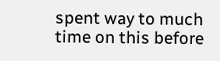spent way to much time on this before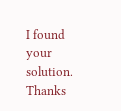I found your solution. Thanks